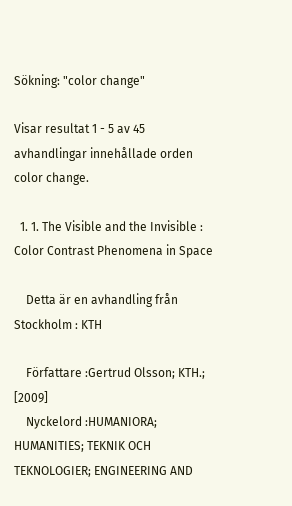Sökning: "color change"

Visar resultat 1 - 5 av 45 avhandlingar innehållade orden color change.

  1. 1. The Visible and the Invisible : Color Contrast Phenomena in Space

    Detta är en avhandling från Stockholm : KTH

    Författare :Gertrud Olsson; KTH.; [2009]
    Nyckelord :HUMANIORA; HUMANITIES; TEKNIK OCH TEKNOLOGIER; ENGINEERING AND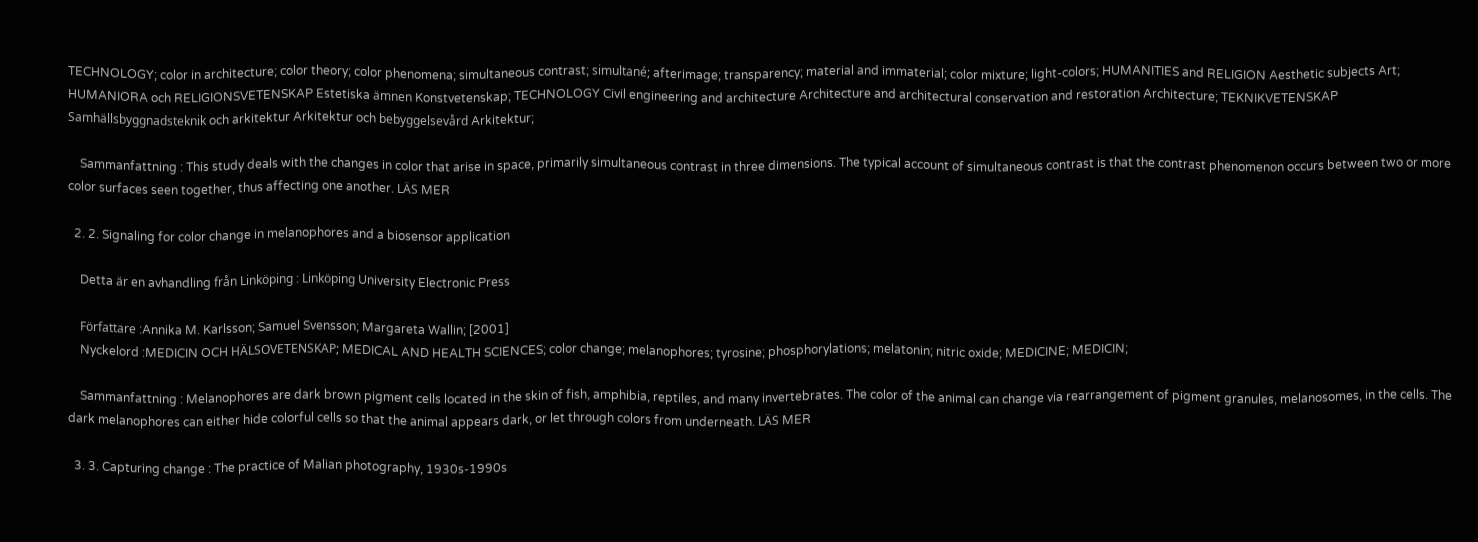TECHNOLOGY; color in architecture; color theory; color phenomena; simultaneous contrast; simultané; afterimage; transparency; material and immaterial; color mixture; light-colors; HUMANITIES and RELIGION Aesthetic subjects Art; HUMANIORA och RELIGIONSVETENSKAP Estetiska ämnen Konstvetenskap; TECHNOLOGY Civil engineering and architecture Architecture and architectural conservation and restoration Architecture; TEKNIKVETENSKAP Samhällsbyggnadsteknik och arkitektur Arkitektur och bebyggelsevård Arkitektur;

    Sammanfattning : This study deals with the changes in color that arise in space, primarily simultaneous contrast in three dimensions. The typical account of simultaneous contrast is that the contrast phenomenon occurs between two or more color surfaces seen together, thus affecting one another. LÄS MER

  2. 2. Signaling for color change in melanophores and a biosensor application

    Detta är en avhandling från Linköping : Linköping University Electronic Press

    Författare :Annika M. Karlsson; Samuel Svensson; Margareta Wallin; [2001]
    Nyckelord :MEDICIN OCH HÄLSOVETENSKAP; MEDICAL AND HEALTH SCIENCES; color change; melanophores; tyrosine; phosphorylations; melatonin; nitric oxide; MEDICINE; MEDICIN;

    Sammanfattning : Melanophores are dark brown pigment cells located in the skin of fish, amphibia, reptiles, and many invertebrates. The color of the animal can change via rearrangement of pigment granules, melanosomes, in the cells. The dark melanophores can either hide colorful cells so that the animal appears dark, or let through colors from underneath. LÄS MER

  3. 3. Capturing change : The practice of Malian photography, 1930s-1990s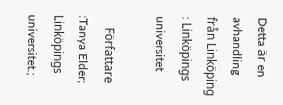Detta är en avhandling från Linköping : Linköpings universitet

    Författare :Tanya Elder; Linköpings universitet.;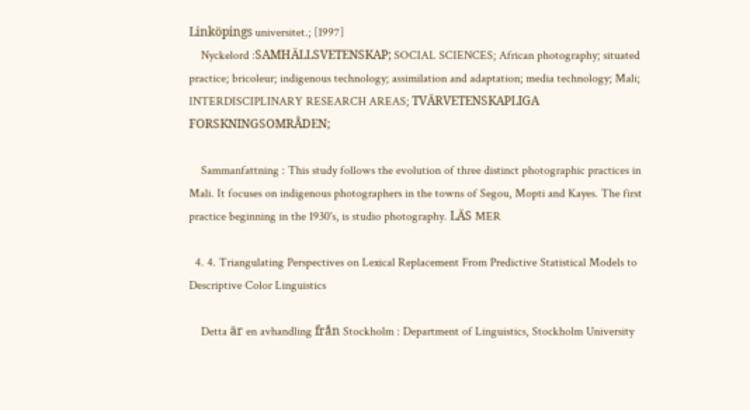Linköpings universitet.; [1997]
    Nyckelord :SAMHÄLLSVETENSKAP; SOCIAL SCIENCES; African photography; situated practice; bricoleur; indigenous technology; assimilation and adaptation; media technology; Mali; INTERDISCIPLINARY RESEARCH AREAS; TVÄRVETENSKAPLIGA FORSKNINGSOMRÅDEN;

    Sammanfattning : This study follows the evolution of three distinct photographic practices in Mali. It focuses on indigenous photographers in the towns of Segou, Mopti and Kayes. The first practice beginning in the 1930's, is studio photography. LÄS MER

  4. 4. Triangulating Perspectives on Lexical Replacement From Predictive Statistical Models to Descriptive Color Linguistics

    Detta är en avhandling från Stockholm : Department of Linguistics, Stockholm University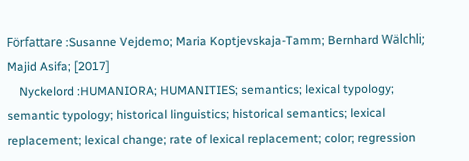Författare :Susanne Vejdemo; Maria Koptjevskaja-Tamm; Bernhard Wälchli; Majid Asifa; [2017]
    Nyckelord :HUMANIORA; HUMANITIES; semantics; lexical typology; semantic typology; historical linguistics; historical semantics; lexical replacement; lexical change; rate of lexical replacement; color; regression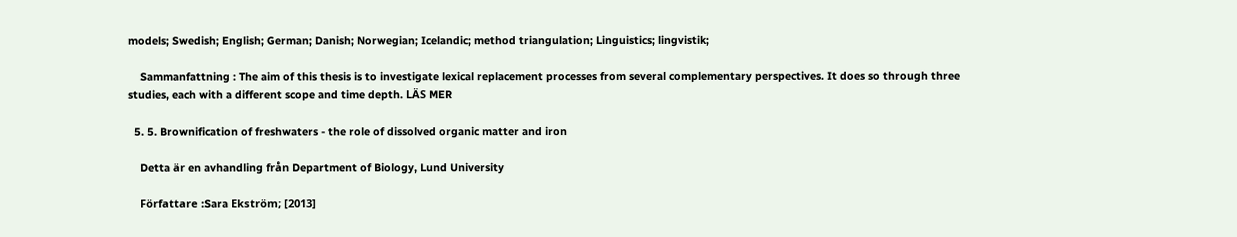models; Swedish; English; German; Danish; Norwegian; Icelandic; method triangulation; Linguistics; lingvistik;

    Sammanfattning : The aim of this thesis is to investigate lexical replacement processes from several complementary perspectives. It does so through three studies, each with a different scope and time depth. LÄS MER

  5. 5. Brownification of freshwaters - the role of dissolved organic matter and iron

    Detta är en avhandling från Department of Biology, Lund University

    Författare :Sara Ekström; [2013]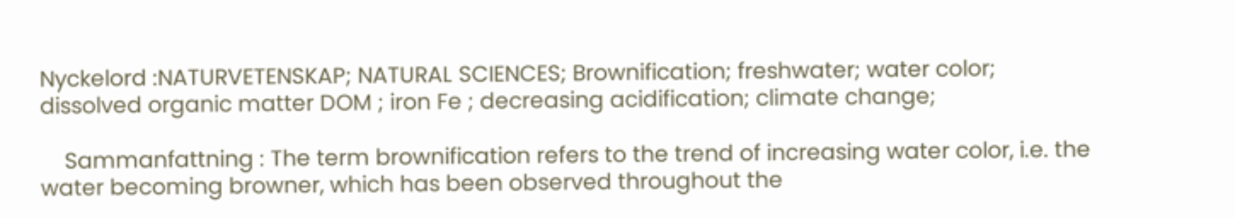Nyckelord :NATURVETENSKAP; NATURAL SCIENCES; Brownification; freshwater; water color; dissolved organic matter DOM ; iron Fe ; decreasing acidification; climate change;

    Sammanfattning : The term brownification refers to the trend of increasing water color, i.e. the water becoming browner, which has been observed throughout the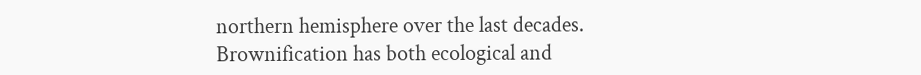northern hemisphere over the last decades. Brownification has both ecological and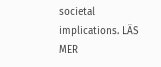societal implications. LÄS MER